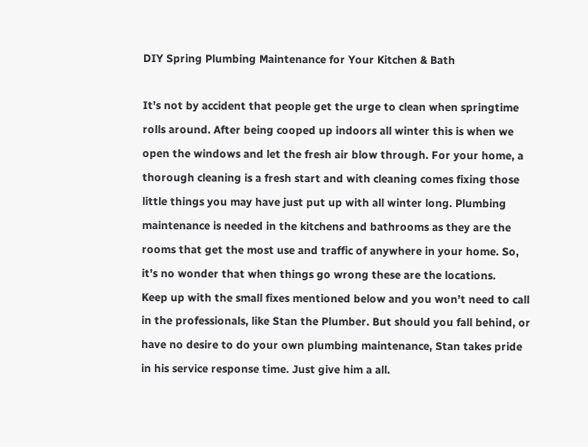DIY Spring Plumbing Maintenance for Your Kitchen & Bath

It’s not by accident that people get the urge to clean when springtime rolls around. After being cooped up indoors all winter this is when we open the windows and let the fresh air blow through. For your home, a thorough cleaning is a fresh start and with cleaning comes fixing those little things you may have just put up with all winter long. Plumbing maintenance is needed in the kitchens and bathrooms as they are the rooms that get the most use and traffic of anywhere in your home. So, it’s no wonder that when things go wrong these are the locations.
Keep up with the small fixes mentioned below and you won’t need to call in the professionals, like Stan the Plumber. But should you fall behind, or have no desire to do your own plumbing maintenance, Stan takes pride in his service response time. Just give him a all.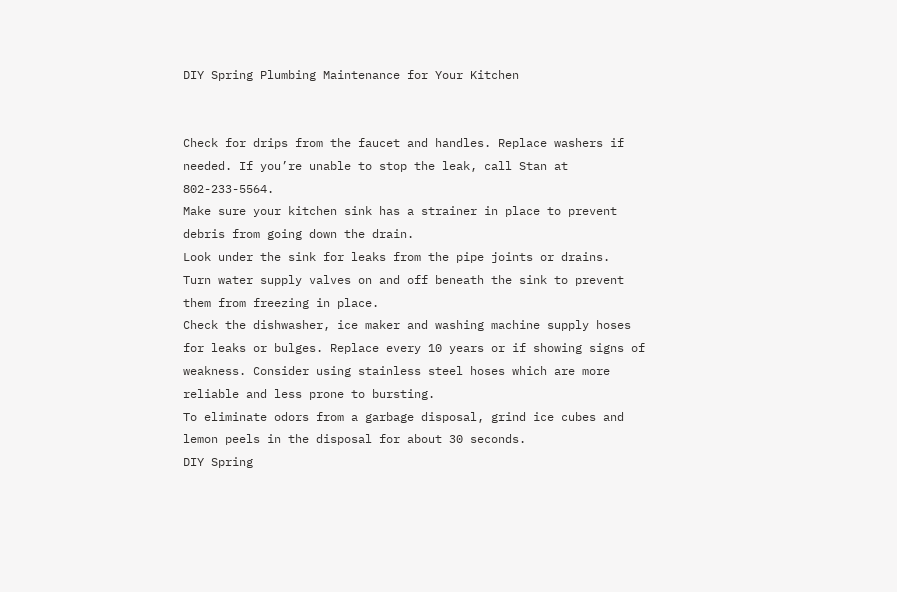DIY Spring Plumbing Maintenance for Your Kitchen


Check for drips from the faucet and handles. Replace washers if needed. If you’re unable to stop the leak, call Stan at 802-233-5564.
Make sure your kitchen sink has a strainer in place to prevent debris from going down the drain.
Look under the sink for leaks from the pipe joints or drains.
Turn water supply valves on and off beneath the sink to prevent them from freezing in place.
Check the dishwasher, ice maker and washing machine supply hoses for leaks or bulges. Replace every 10 years or if showing signs of weakness. Consider using stainless steel hoses which are more reliable and less prone to bursting.
To eliminate odors from a garbage disposal, grind ice cubes and lemon peels in the disposal for about 30 seconds.
DIY Spring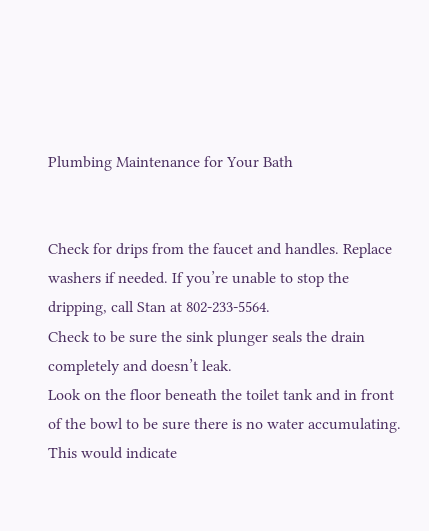Plumbing Maintenance for Your Bath


Check for drips from the faucet and handles. Replace washers if needed. If you’re unable to stop the dripping, call Stan at 802-233-5564.
Check to be sure the sink plunger seals the drain completely and doesn’t leak.
Look on the floor beneath the toilet tank and in front of the bowl to be sure there is no water accumulating. This would indicate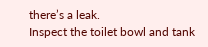there’s a leak.
Inspect the toilet bowl and tank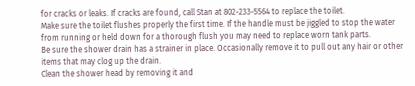for cracks or leaks. If cracks are found, call Stan at 802-233-5564 to replace the toilet.
Make sure the toilet flushes properly the first time. If the handle must be jiggled to stop the water from running or held down for a thorough flush you may need to replace worn tank parts.
Be sure the shower drain has a strainer in place. Occasionally remove it to pull out any hair or other items that may clog up the drain.
Clean the shower head by removing it and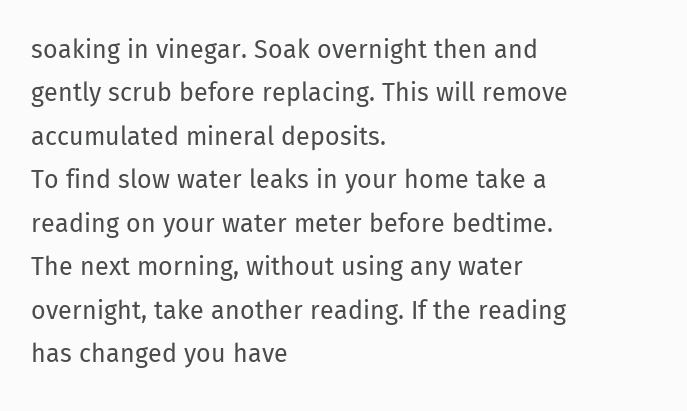soaking in vinegar. Soak overnight then and gently scrub before replacing. This will remove accumulated mineral deposits.
To find slow water leaks in your home take a reading on your water meter before bedtime. The next morning, without using any water overnight, take another reading. If the reading has changed you have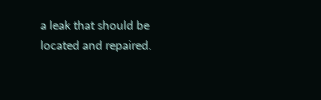a leak that should be located and repaired.